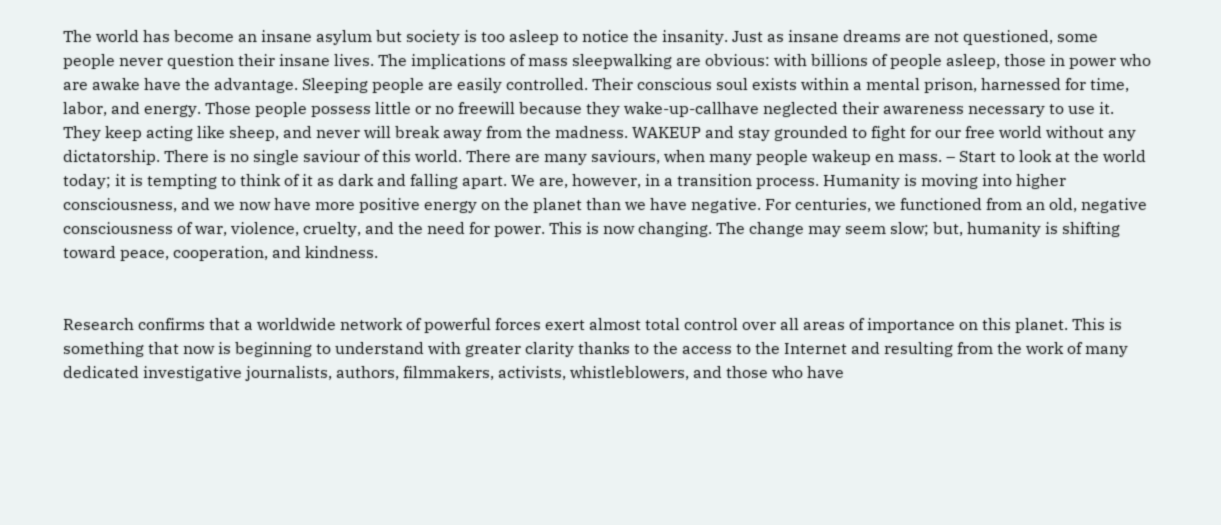The world has become an insane asylum but society is too asleep to notice the insanity. Just as insane dreams are not questioned, some people never question their insane lives. The implications of mass sleepwalking are obvious: with billions of people asleep, those in power who are awake have the advantage. Sleeping people are easily controlled. Their conscious soul exists within a mental prison, harnessed for time, labor, and energy. Those people possess little or no freewill because they wake-up-callhave neglected their awareness necessary to use it. They keep acting like sheep, and never will break away from the madness. WAKEUP and stay grounded to fight for our free world without any dictatorship. There is no single saviour of this world. There are many saviours, when many people wakeup en mass. – Start to look at the world today; it is tempting to think of it as dark and falling apart. We are, however, in a transition process. Humanity is moving into higher consciousness, and we now have more positive energy on the planet than we have negative. For centuries, we functioned from an old, negative consciousness of war, violence, cruelty, and the need for power. This is now changing. The change may seem slow; but, humanity is shifting toward peace, cooperation, and kindness.


Research confirms that a worldwide network of powerful forces exert almost total control over all areas of importance on this planet. This is something that now is beginning to understand with greater clarity thanks to the access to the Internet and resulting from the work of many dedicated investigative journalists, authors, filmmakers, activists, whistleblowers, and those who have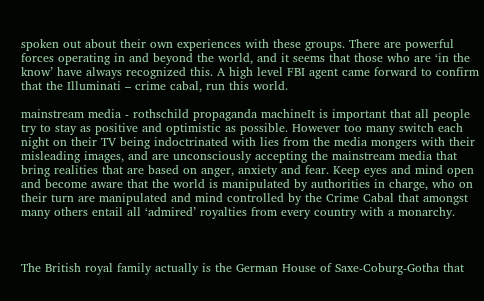spoken out about their own experiences with these groups. There are powerful forces operating in and beyond the world, and it seems that those who are ‘in the know’ have always recognized this. A high level FBI agent came forward to confirm that the Illuminati – crime cabal, run this world.

mainstream media - rothschild propaganda machineIt is important that all people try to stay as positive and optimistic as possible. However too many switch each night on their TV being indoctrinated with lies from the media mongers with their misleading images, and are unconsciously accepting the mainstream media that bring realities that are based on anger, anxiety and fear. Keep eyes and mind open and become aware that the world is manipulated by authorities in charge, who on their turn are manipulated and mind controlled by the Crime Cabal that amongst many others entail all ‘admired’ royalties from every country with a monarchy.



The British royal family actually is the German House of Saxe-Coburg-Gotha that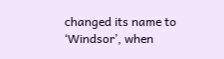changed its name to ‘Windsor’, when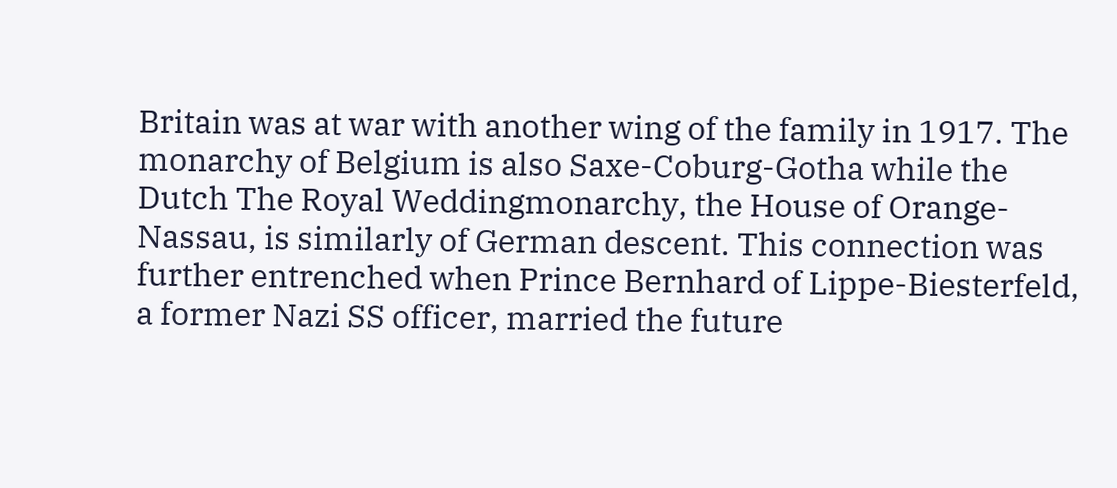Britain was at war with another wing of the family in 1917. The monarchy of Belgium is also Saxe-Coburg-Gotha while the Dutch The Royal Weddingmonarchy, the House of Orange-Nassau, is similarly of German descent. This connection was further entrenched when Prince Bernhard of Lippe-Biesterfeld, a former Nazi SS officer, married the future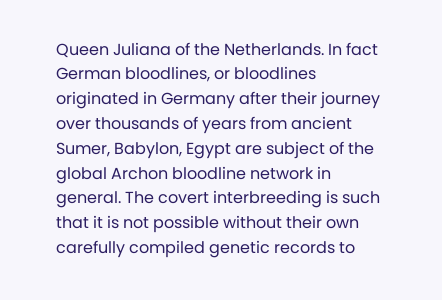Queen Juliana of the Netherlands. In fact German bloodlines, or bloodlines originated in Germany after their journey over thousands of years from ancient Sumer, Babylon, Egypt are subject of the global Archon bloodline network in general. The covert interbreeding is such that it is not possible without their own carefully compiled genetic records to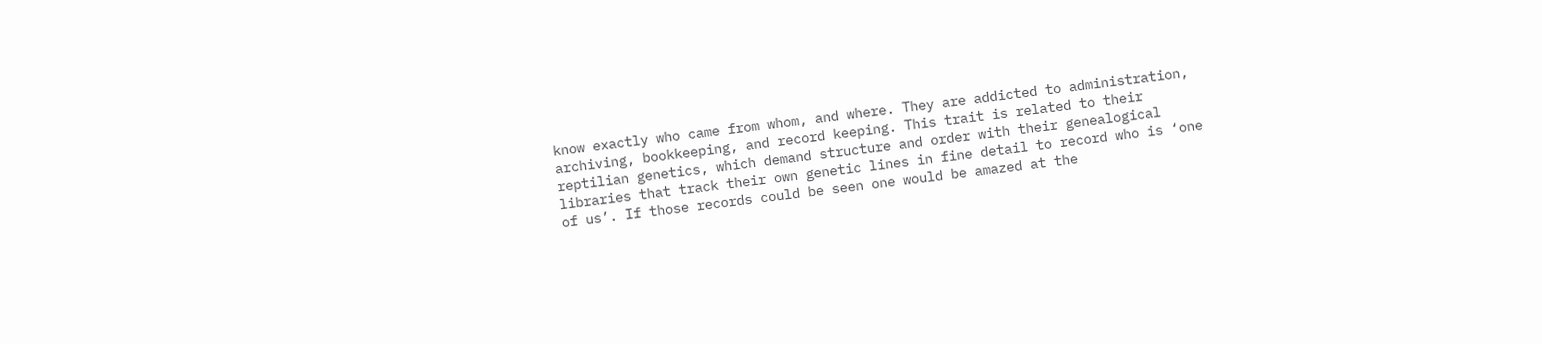know exactly who came from whom, and where. They are addicted to administration, archiving, bookkeeping, and record keeping. This trait is related to their reptilian genetics, which demand structure and order with their genealogical libraries that track their own genetic lines in fine detail to record who is ‘one of us’. If those records could be seen one would be amazed at the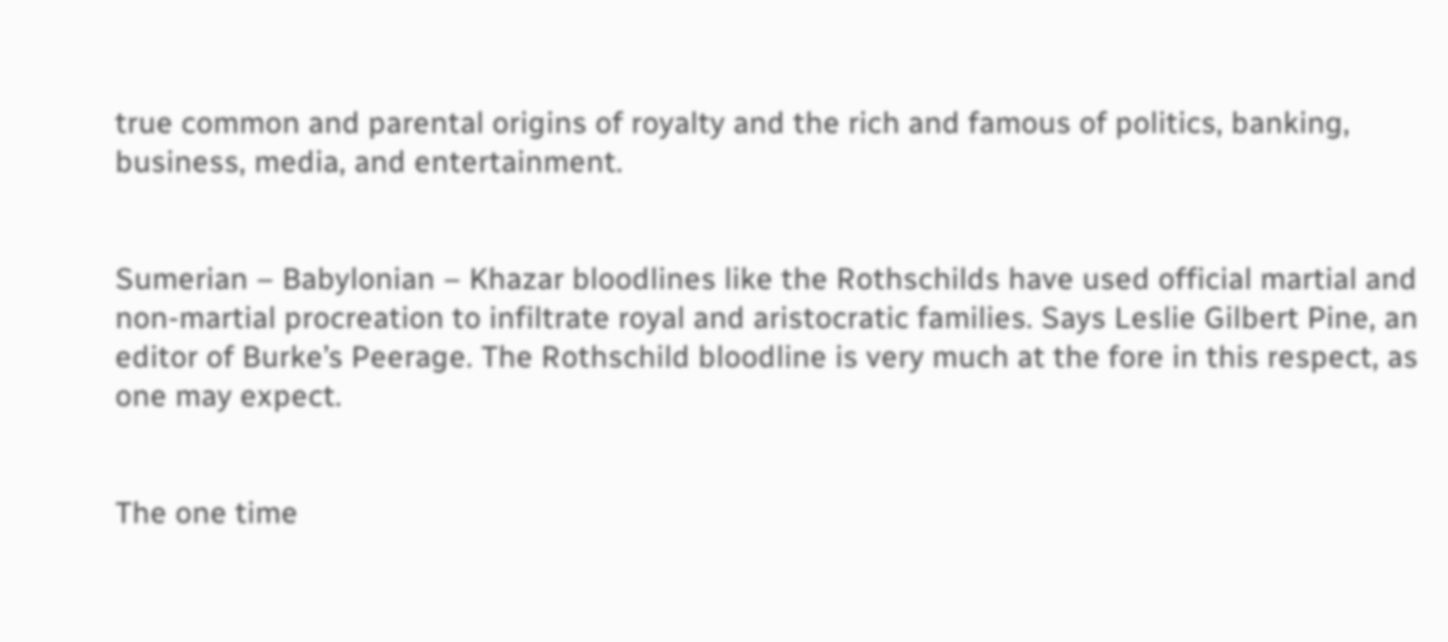true common and parental origins of royalty and the rich and famous of politics, banking, business, media, and entertainment.


Sumerian – Babylonian – Khazar bloodlines like the Rothschilds have used official martial and non-martial procreation to infiltrate royal and aristocratic families. Says Leslie Gilbert Pine, an editor of Burke’s Peerage. The Rothschild bloodline is very much at the fore in this respect, as one may expect.


The one time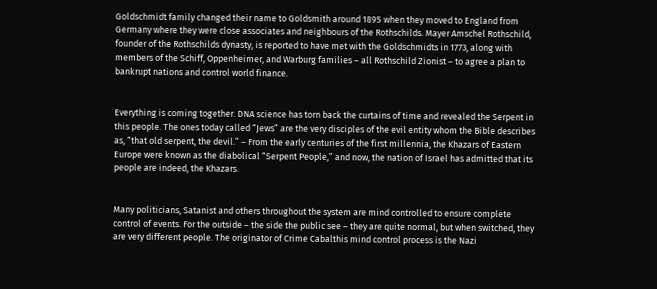Goldschmidt family changed their name to Goldsmith around 1895 when they moved to England from Germany where they were close associates and neighbours of the Rothschilds. Mayer Amschel Rothschild, founder of the Rothschilds dynasty, is reported to have met with the Goldschmidts in 1773, along with members of the Schiff, Oppenheimer, and Warburg families – all Rothschild Zionist – to agree a plan to bankrupt nations and control world finance.


Everything is coming together. DNA science has torn back the curtains of time and revealed the Serpent in this people. The ones today called “Jews” are the very disciples of the evil entity whom the Bible describes as, “that old serpent, the devil.” – From the early centuries of the first millennia, the Khazars of Eastern Europe were known as the diabolical “Serpent People,” and now, the nation of Israel has admitted that its people are indeed, the Khazars.


Many politicians, Satanist and others throughout the system are mind controlled to ensure complete control of events. For the outside – the side the public see – they are quite normal, but when switched, they are very different people. The originator of Crime Cabalthis mind control process is the Nazi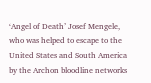‘Angel of Death’ Josef Mengele, who was helped to escape to the United States and South America by the Archon bloodline networks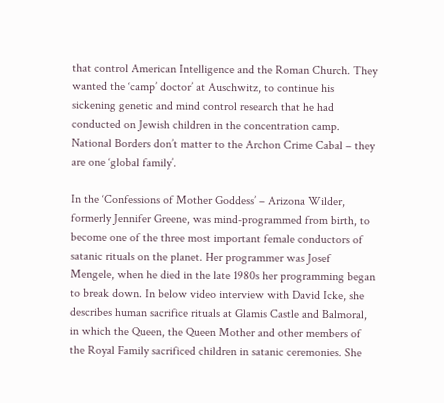that control American Intelligence and the Roman Church. They wanted the ‘camp’ doctor’ at Auschwitz, to continue his sickening genetic and mind control research that he had conducted on Jewish children in the concentration camp. National Borders don’t matter to the Archon Crime Cabal – they are one ‘global family’.

In the ‘Confessions of Mother Goddess’ – Arizona Wilder, formerly Jennifer Greene, was mind-programmed from birth, to become one of the three most important female conductors of satanic rituals on the planet. Her programmer was Josef Mengele, when he died in the late 1980s her programming began to break down. In below video interview with David Icke, she describes human sacrifice rituals at Glamis Castle and Balmoral, in which the Queen, the Queen Mother and other members of the Royal Family sacrificed children in satanic ceremonies. She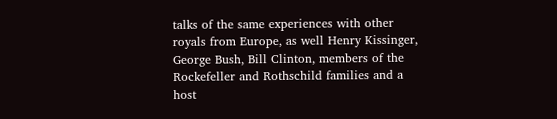talks of the same experiences with other royals from Europe, as well Henry Kissinger, George Bush, Bill Clinton, members of the Rockefeller and Rothschild families and a host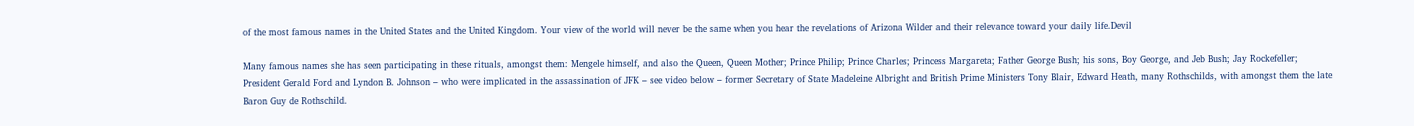of the most famous names in the United States and the United Kingdom. Your view of the world will never be the same when you hear the revelations of Arizona Wilder and their relevance toward your daily life.Devil

Many famous names she has seen participating in these rituals, amongst them: Mengele himself, and also the Queen, Queen Mother; Prince Philip; Prince Charles; Princess Margareta; Father George Bush; his sons, Boy George, and Jeb Bush; Jay Rockefeller; President Gerald Ford and Lyndon B. Johnson – who were implicated in the assassination of JFK – see video below – former Secretary of State Madeleine Albright and British Prime Ministers Tony Blair, Edward Heath, many Rothschilds, with amongst them the late Baron Guy de Rothschild.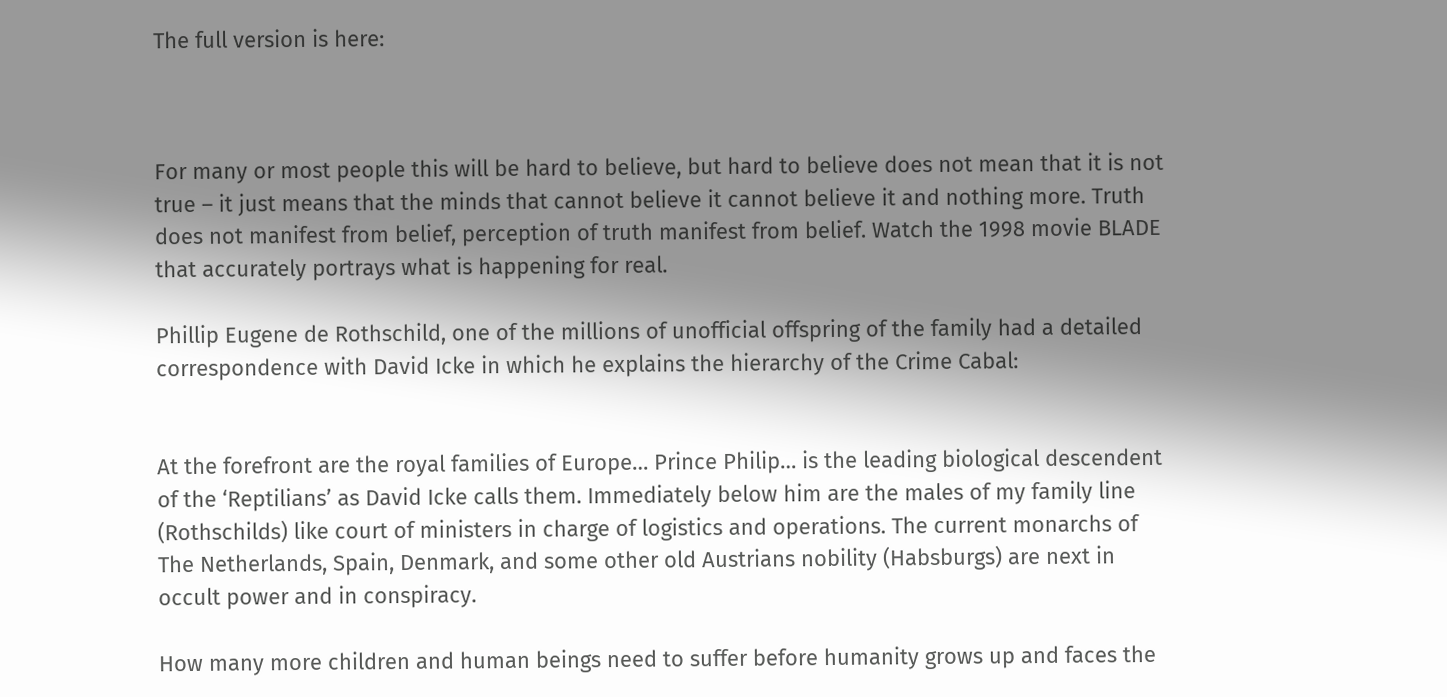The full version is here:



For many or most people this will be hard to believe, but hard to believe does not mean that it is not true – it just means that the minds that cannot believe it cannot believe it and nothing more. Truth does not manifest from belief, perception of truth manifest from belief. Watch the 1998 movie BLADE that accurately portrays what is happening for real.

Phillip Eugene de Rothschild, one of the millions of unofficial offspring of the family had a detailed correspondence with David Icke in which he explains the hierarchy of the Crime Cabal:


At the forefront are the royal families of Europe… Prince Philip… is the leading biological descendent of the ‘Reptilians’ as David Icke calls them. Immediately below him are the males of my family line (Rothschilds) like court of ministers in charge of logistics and operations. The current monarchs of The Netherlands, Spain, Denmark, and some other old Austrians nobility (Habsburgs) are next in occult power and in conspiracy.

How many more children and human beings need to suffer before humanity grows up and faces the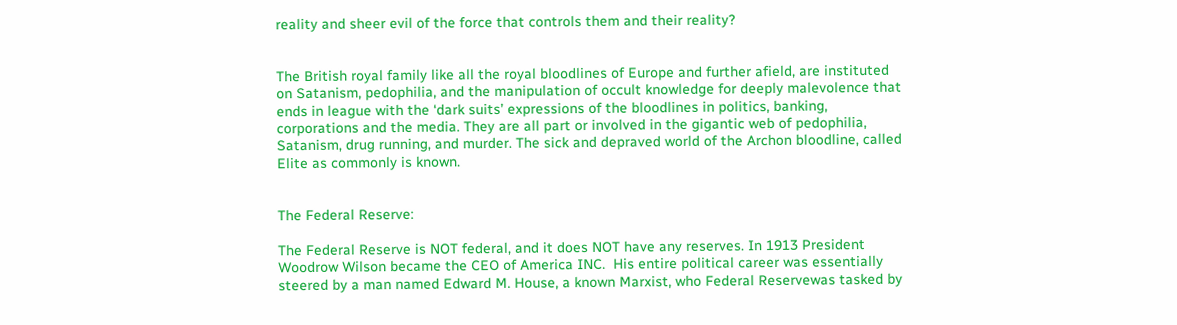reality and sheer evil of the force that controls them and their reality?


The British royal family like all the royal bloodlines of Europe and further afield, are instituted on Satanism, pedophilia, and the manipulation of occult knowledge for deeply malevolence that ends in league with the ‘dark suits’ expressions of the bloodlines in politics, banking, corporations and the media. They are all part or involved in the gigantic web of pedophilia, Satanism, drug running, and murder. The sick and depraved world of the Archon bloodline, called Elite as commonly is known.


The Federal Reserve:

The Federal Reserve is NOT federal, and it does NOT have any reserves. In 1913 President Woodrow Wilson became the CEO of America INC.  His entire political career was essentially steered by a man named Edward M. House, a known Marxist, who Federal Reservewas tasked by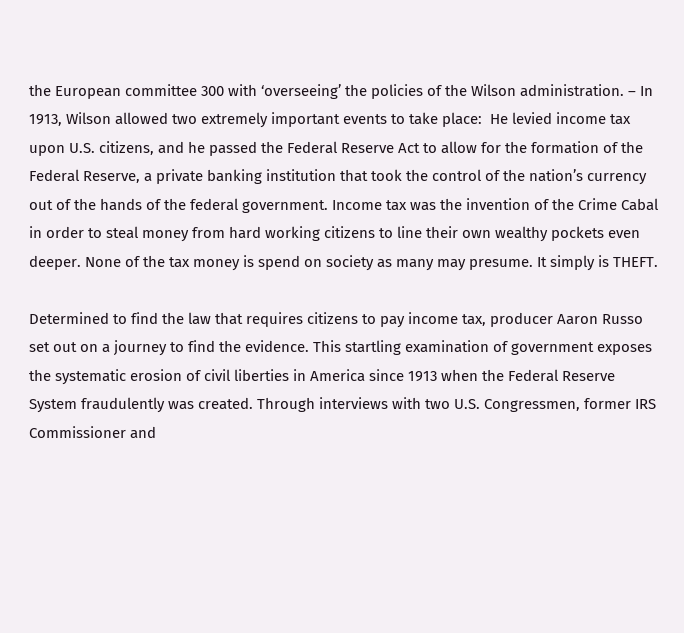the European committee 300 with ‘overseeing’ the policies of the Wilson administration. – In 1913, Wilson allowed two extremely important events to take place:  He levied income tax upon U.S. citizens, and he passed the Federal Reserve Act to allow for the formation of the Federal Reserve, a private banking institution that took the control of the nation’s currency out of the hands of the federal government. Income tax was the invention of the Crime Cabal in order to steal money from hard working citizens to line their own wealthy pockets even deeper. None of the tax money is spend on society as many may presume. It simply is THEFT.

Determined to find the law that requires citizens to pay income tax, producer Aaron Russo set out on a journey to find the evidence. This startling examination of government exposes the systematic erosion of civil liberties in America since 1913 when the Federal Reserve System fraudulently was created. Through interviews with two U.S. Congressmen, former IRS Commissioner and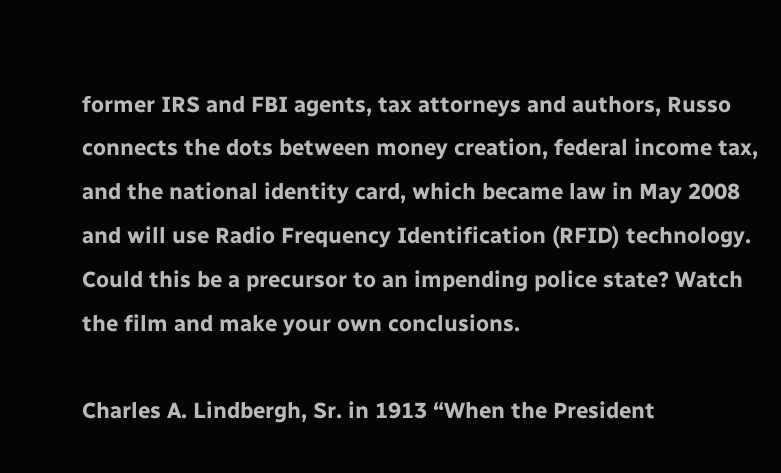former IRS and FBI agents, tax attorneys and authors, Russo connects the dots between money creation, federal income tax, and the national identity card, which became law in May 2008 and will use Radio Frequency Identification (RFID) technology. Could this be a precursor to an impending police state? Watch the film and make your own conclusions.

Charles A. Lindbergh, Sr. in 1913 “When the President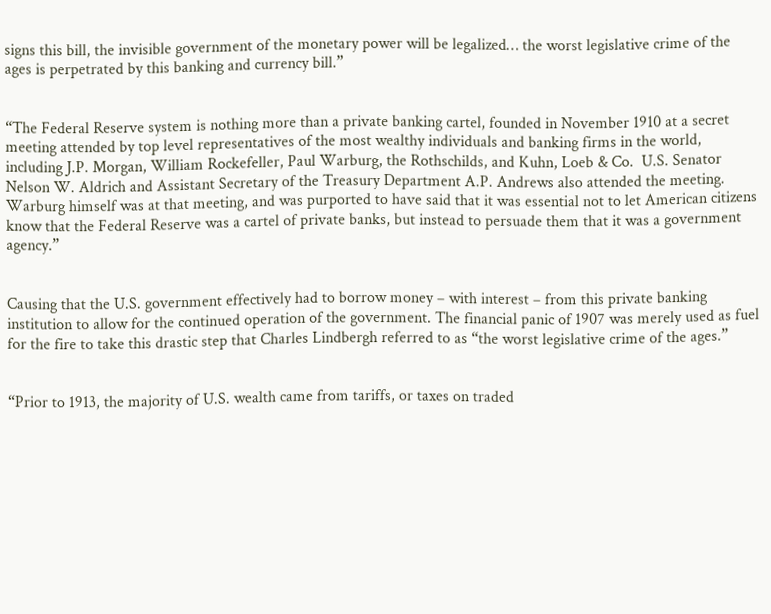signs this bill, the invisible government of the monetary power will be legalized… the worst legislative crime of the ages is perpetrated by this banking and currency bill.”


“The Federal Reserve system is nothing more than a private banking cartel, founded in November 1910 at a secret meeting attended by top level representatives of the most wealthy individuals and banking firms in the world, including J.P. Morgan, William Rockefeller, Paul Warburg, the Rothschilds, and Kuhn, Loeb & Co.  U.S. Senator Nelson W. Aldrich and Assistant Secretary of the Treasury Department A.P. Andrews also attended the meeting.  Warburg himself was at that meeting, and was purported to have said that it was essential not to let American citizens know that the Federal Reserve was a cartel of private banks, but instead to persuade them that it was a government agency.”


Causing that the U.S. government effectively had to borrow money – with interest – from this private banking institution to allow for the continued operation of the government. The financial panic of 1907 was merely used as fuel for the fire to take this drastic step that Charles Lindbergh referred to as “the worst legislative crime of the ages.”


“Prior to 1913, the majority of U.S. wealth came from tariffs, or taxes on traded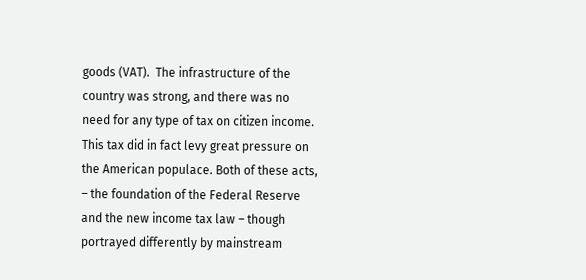goods (VAT).  The infrastructure of the country was strong, and there was no need for any type of tax on citizen income. This tax did in fact levy great pressure on the American populace. Both of these acts, – the foundation of the Federal Reserve and the new income tax law – though portrayed differently by mainstream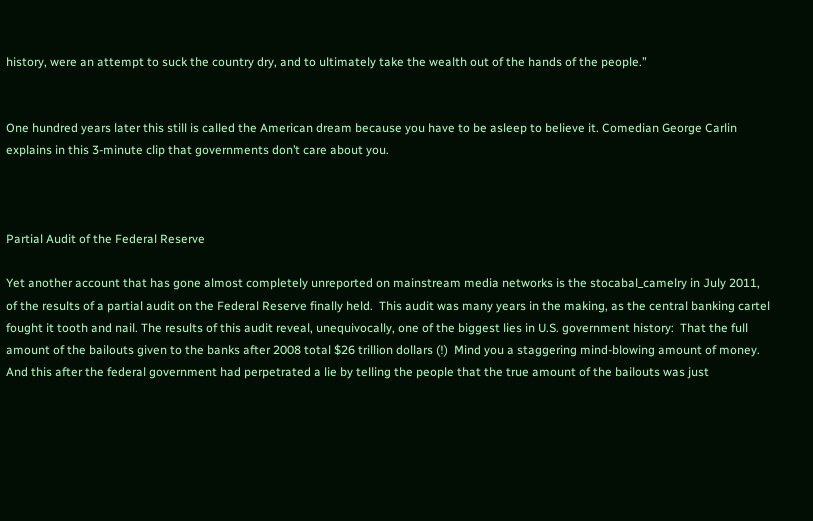history, were an attempt to suck the country dry, and to ultimately take the wealth out of the hands of the people.”


One hundred years later this still is called the American dream because you have to be asleep to believe it. Comedian George Carlin explains in this 3-minute clip that governments don’t care about you.



Partial Audit of the Federal Reserve

Yet another account that has gone almost completely unreported on mainstream media networks is the stocabal_camelry in July 2011, of the results of a partial audit on the Federal Reserve finally held.  This audit was many years in the making, as the central banking cartel fought it tooth and nail. The results of this audit reveal, unequivocally, one of the biggest lies in U.S. government history:  That the full amount of the bailouts given to the banks after 2008 total $26 trillion dollars (!)  Mind you a staggering mind-blowing amount of money. And this after the federal government had perpetrated a lie by telling the people that the true amount of the bailouts was just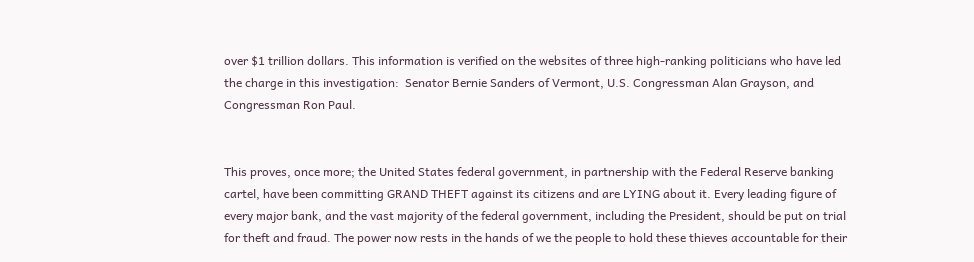over $1 trillion dollars. This information is verified on the websites of three high-ranking politicians who have led the charge in this investigation:  Senator Bernie Sanders of Vermont, U.S. Congressman Alan Grayson, and Congressman Ron Paul.


This proves, once more; the United States federal government, in partnership with the Federal Reserve banking cartel, have been committing GRAND THEFT against its citizens and are LYING about it. Every leading figure of every major bank, and the vast majority of the federal government, including the President, should be put on trial for theft and fraud. The power now rests in the hands of we the people to hold these thieves accountable for their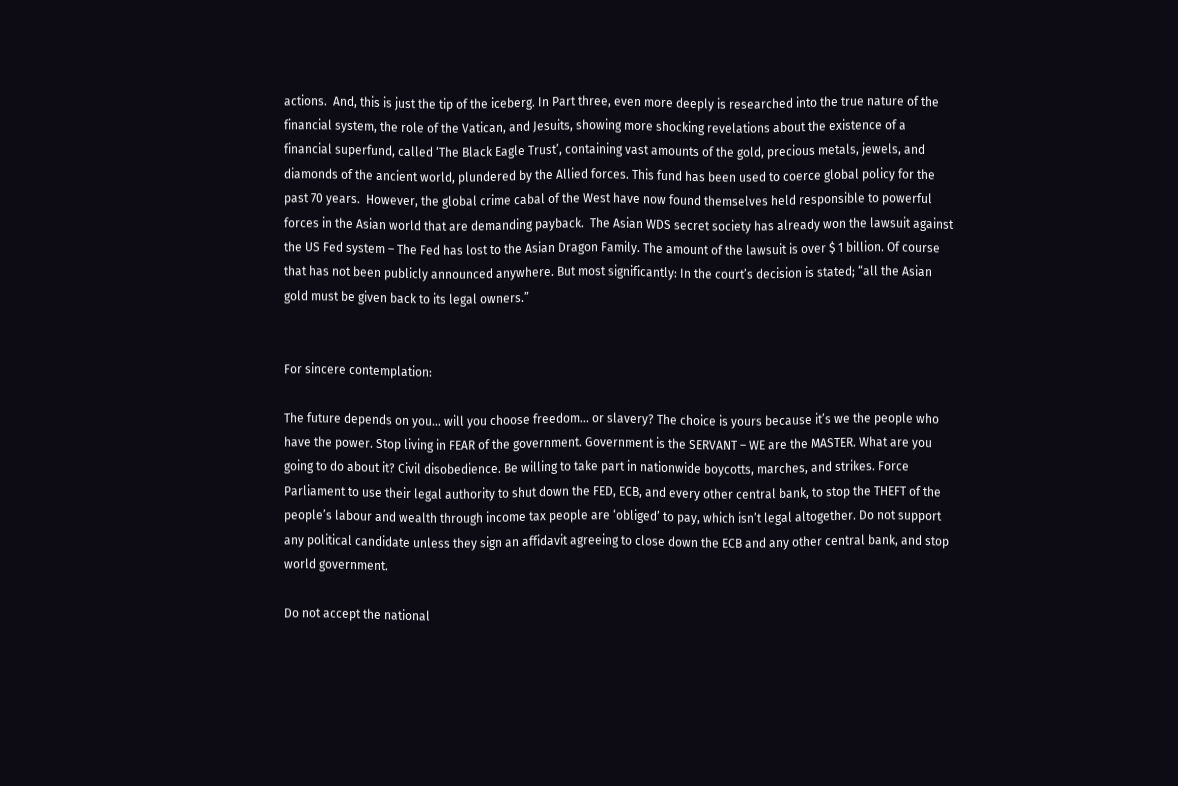actions.  And, this is just the tip of the iceberg. In Part three, even more deeply is researched into the true nature of the financial system, the role of the Vatican, and Jesuits, showing more shocking revelations about the existence of a financial superfund, called ‘The Black Eagle Trust’, containing vast amounts of the gold, precious metals, jewels, and diamonds of the ancient world, plundered by the Allied forces. This fund has been used to coerce global policy for the past 70 years.  However, the global crime cabal of the West have now found themselves held responsible to powerful forces in the Asian world that are demanding payback.  The Asian WDS secret society has already won the lawsuit against the US Fed system – The Fed has lost to the Asian Dragon Family. The amount of the lawsuit is over $ 1 billion. Of course that has not been publicly announced anywhere. But most significantly: In the court’s decision is stated; “all the Asian gold must be given back to its legal owners.”


For sincere contemplation:

The future depends on you… will you choose freedom… or slavery? The choice is yours because it’s we the people who have the power. Stop living in FEAR of the government. Government is the SERVANT – WE are the MASTER. What are you going to do about it? Civil disobedience. Be willing to take part in nationwide boycotts, marches, and strikes. Force Parliament to use their legal authority to shut down the FED, ECB, and every other central bank, to stop the THEFT of the people’s labour and wealth through income tax people are ‘obliged’ to pay, which isn’t legal altogether. Do not support any political candidate unless they sign an affidavit agreeing to close down the ECB and any other central bank, and stop world government.

Do not accept the national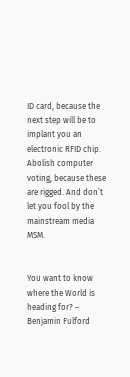ID card, because the next step will be to implant you an electronic RFID chip. Abolish computer voting, because these are rigged. And don’t let you fool by the mainstream media MSM.


You want to know where the World is heading for? – Benjamin Fulford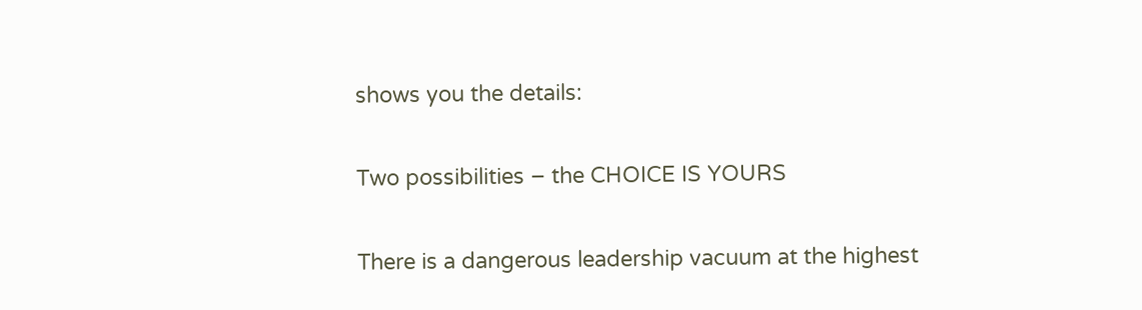shows you the details:

Two possibilities – the CHOICE IS YOURS

There is a dangerous leadership vacuum at the highest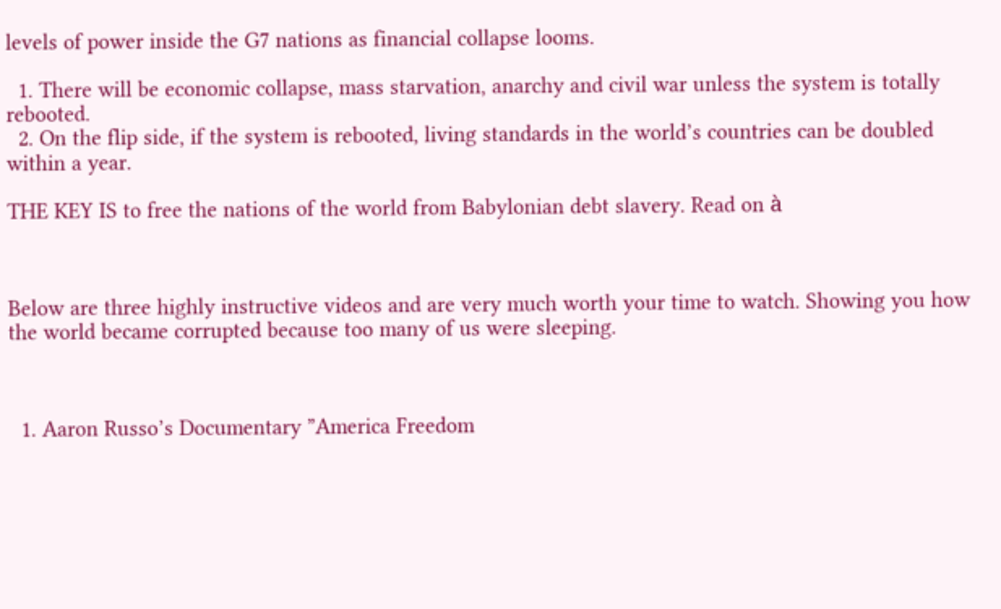levels of power inside the G7 nations as financial collapse looms.

  1. There will be economic collapse, mass starvation, anarchy and civil war unless the system is totally rebooted.
  2. On the flip side, if the system is rebooted, living standards in the world’s countries can be doubled within a year.

THE KEY IS to free the nations of the world from Babylonian debt slavery. Read on à



Below are three highly instructive videos and are very much worth your time to watch. Showing you how the world became corrupted because too many of us were sleeping.



  1. Aaron Russo’s Documentary ”America Freedom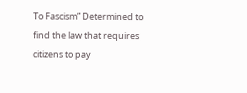To Fascism” Determined to find the law that requires citizens to pay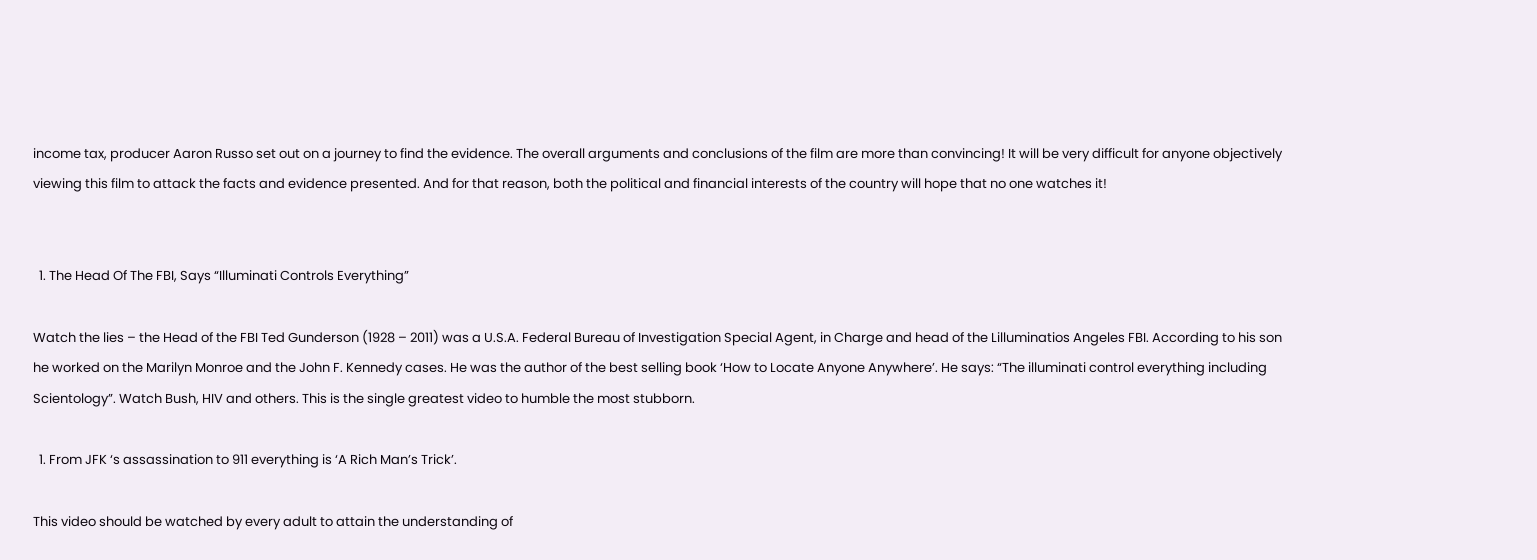income tax, producer Aaron Russo set out on a journey to find the evidence. The overall arguments and conclusions of the film are more than convincing! It will be very difficult for anyone objectively viewing this film to attack the facts and evidence presented. And for that reason, both the political and financial interests of the country will hope that no one watches it!


  1. The Head Of The FBI, Says “Illuminati Controls Everything”

Watch the lies – the Head of the FBI Ted Gunderson (1928 – 2011) was a U.S.A. Federal Bureau of Investigation Special Agent, in Charge and head of the Lilluminatios Angeles FBI. According to his son he worked on the Marilyn Monroe and the John F. Kennedy cases. He was the author of the best selling book ‘How to Locate Anyone Anywhere’. He says: “The illuminati control everything including Scientology”. Watch Bush, HIV and others. This is the single greatest video to humble the most stubborn.

  1. From JFK ‘s assassination to 911 everything is ‘A Rich Man’s Trick’.

This video should be watched by every adult to attain the understanding of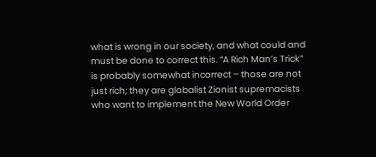what is wrong in our society, and what could and must be done to correct this. “A Rich Man’s Trick” is probably somewhat incorrect – those are not just rich; they are globalist Zionist supremacists who want to implement the New World Order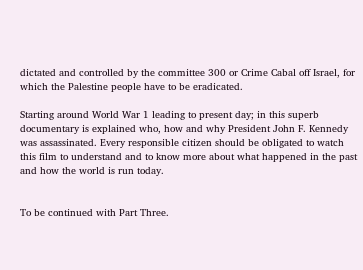dictated and controlled by the committee 300 or Crime Cabal off Israel, for which the Palestine people have to be eradicated.

Starting around World War 1 leading to present day; in this superb documentary is explained who, how and why President John F. Kennedy was assassinated. Every responsible citizen should be obligated to watch this film to understand and to know more about what happened in the past and how the world is run today.


To be continued with Part Three.